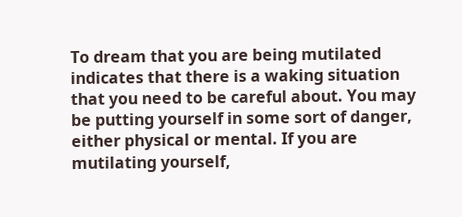To dream that you are being mutilated indicates that there is a waking situation that you need to be careful about. You may be putting yourself in some sort of danger, either physical or mental. If you are mutilating yourself,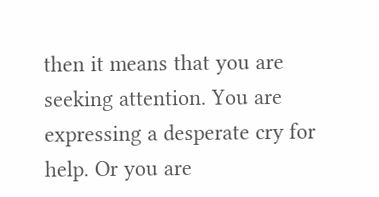then it means that you are seeking attention. You are expressing a desperate cry for help. Or you are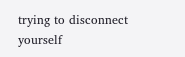trying to disconnect yourself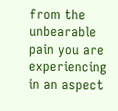from the unbearable pain you are experiencing in an aspect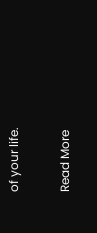of your life.

Read More